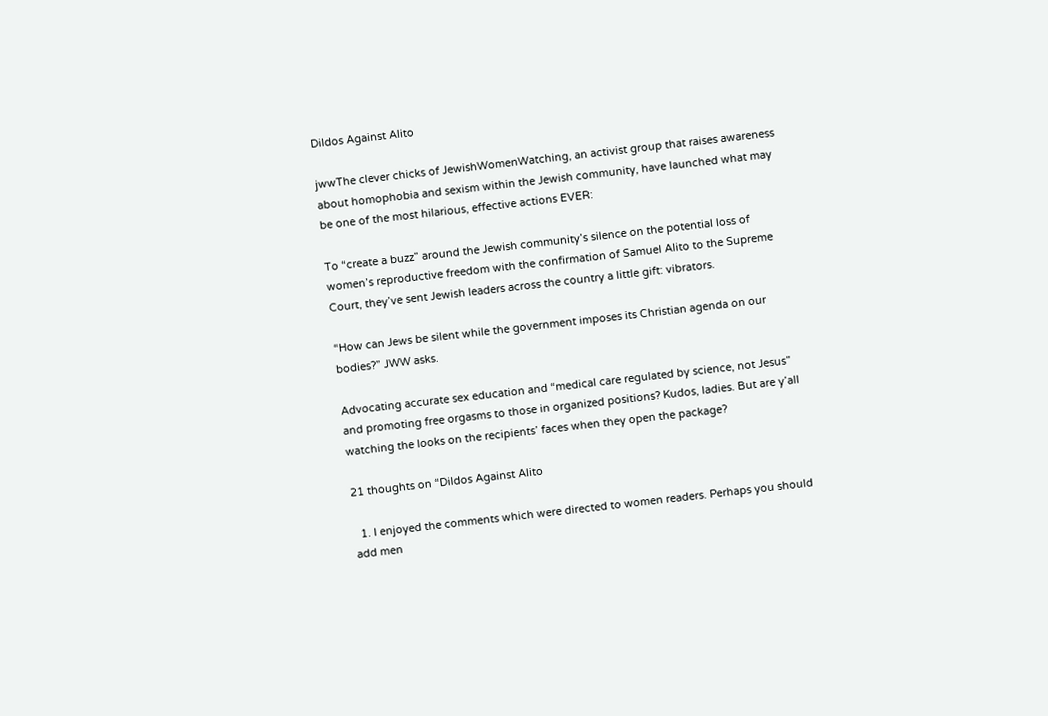Dildos Against Alito

jwwThe clever chicks of JewishWomenWatching, an activist group that raises awareness about homophobia and sexism within the Jewish community, have launched what may be one of the most hilarious, effective actions EVER:

To “create a buzz” around the Jewish community’s silence on the potential loss of women’s reproductive freedom with the confirmation of Samuel Alito to the Supreme Court, they’ve sent Jewish leaders across the country a little gift: vibrators.

“How can Jews be silent while the government imposes its Christian agenda on our bodies?” JWW asks.

Advocating accurate sex education and “medical care regulated by science, not Jesus” and promoting free orgasms to those in organized positions? Kudos, ladies. But are y’all watching the looks on the recipients’ faces when they open the package?

21 thoughts on “Dildos Against Alito

  1. I enjoyed the comments which were directed to women readers. Perhaps you should add men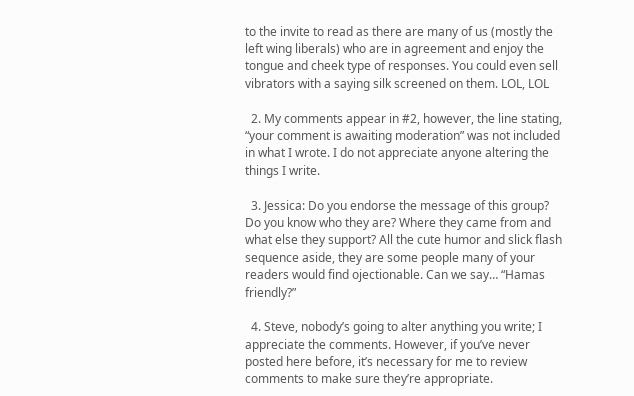to the invite to read as there are many of us (mostly the left wing liberals) who are in agreement and enjoy the tongue and cheek type of responses. You could even sell vibrators with a saying silk screened on them. LOL, LOL

  2. My comments appear in #2, however, the line stating, “your comment is awaiting moderation” was not included in what I wrote. I do not appreciate anyone altering the things I write.

  3. Jessica: Do you endorse the message of this group? Do you know who they are? Where they came from and what else they support? All the cute humor and slick flash sequence aside, they are some people many of your readers would find ojectionable. Can we say… “Hamas friendly?”

  4. Steve, nobody’s going to alter anything you write; I appreciate the comments. However, if you’ve never posted here before, it’s necessary for me to review comments to make sure they’re appropriate.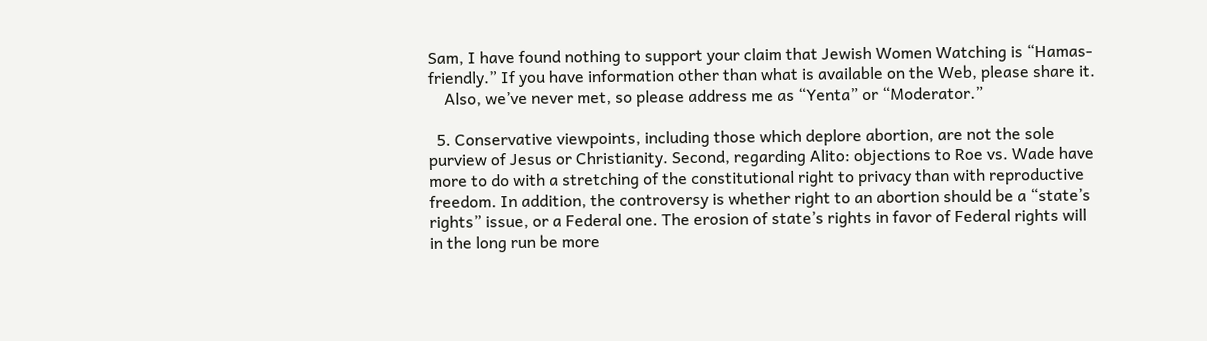Sam, I have found nothing to support your claim that Jewish Women Watching is “Hamas-friendly.” If you have information other than what is available on the Web, please share it.
    Also, we’ve never met, so please address me as “Yenta” or “Moderator.”

  5. Conservative viewpoints, including those which deplore abortion, are not the sole purview of Jesus or Christianity. Second, regarding Alito: objections to Roe vs. Wade have more to do with a stretching of the constitutional right to privacy than with reproductive freedom. In addition, the controversy is whether right to an abortion should be a “state’s rights” issue, or a Federal one. The erosion of state’s rights in favor of Federal rights will in the long run be more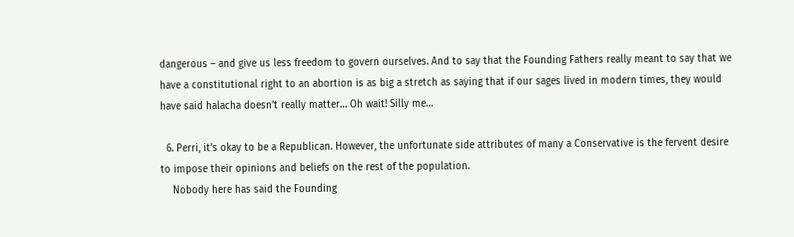dangerous – and give us less freedom to govern ourselves. And to say that the Founding Fathers really meant to say that we have a constitutional right to an abortion is as big a stretch as saying that if our sages lived in modern times, they would have said halacha doesn’t really matter… Oh wait! Silly me…

  6. Perri, it’s okay to be a Republican. However, the unfortunate side attributes of many a Conservative is the fervent desire to impose their opinions and beliefs on the rest of the population.
    Nobody here has said the Founding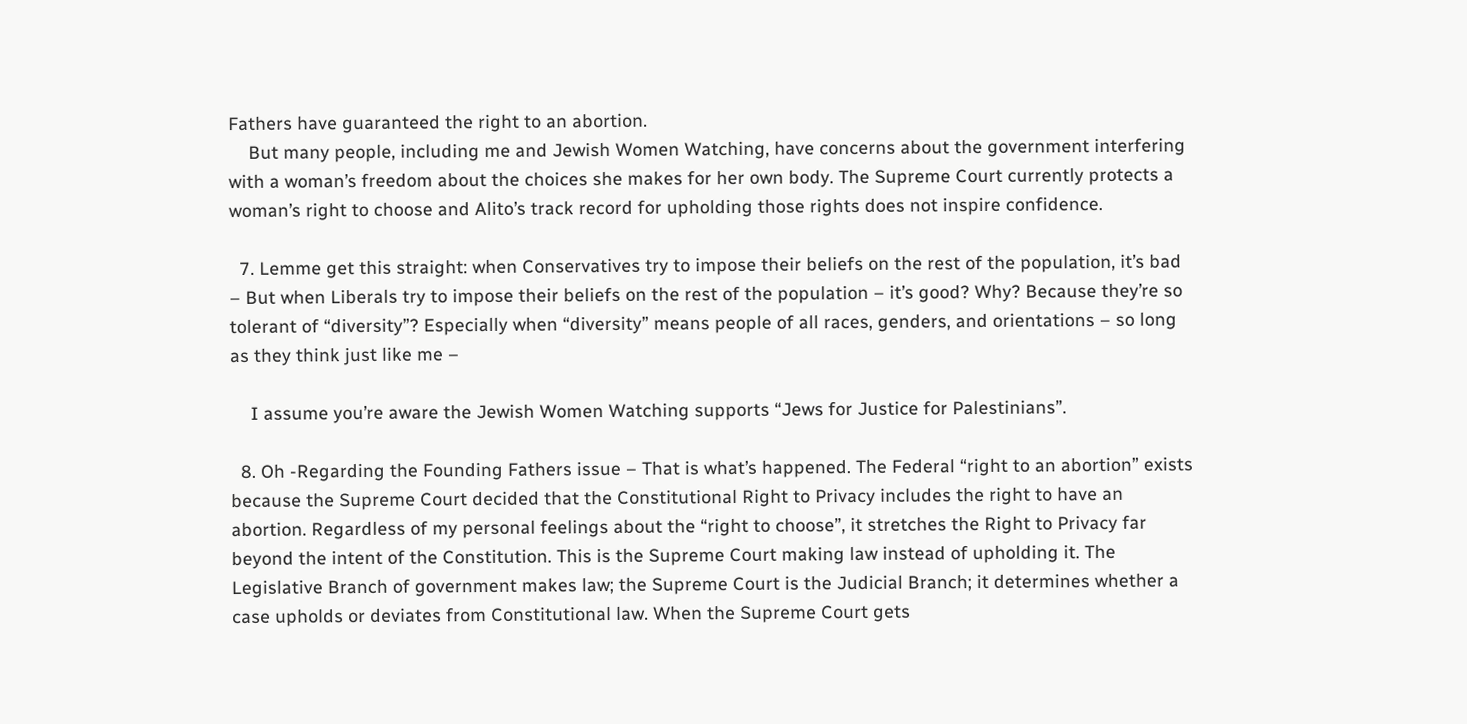Fathers have guaranteed the right to an abortion.
    But many people, including me and Jewish Women Watching, have concerns about the government interfering with a woman’s freedom about the choices she makes for her own body. The Supreme Court currently protects a woman’s right to choose and Alito’s track record for upholding those rights does not inspire confidence.

  7. Lemme get this straight: when Conservatives try to impose their beliefs on the rest of the population, it’s bad – But when Liberals try to impose their beliefs on the rest of the population – it’s good? Why? Because they’re so tolerant of “diversity”? Especially when “diversity” means people of all races, genders, and orientations – so long as they think just like me –

    I assume you’re aware the Jewish Women Watching supports “Jews for Justice for Palestinians”.

  8. Oh -Regarding the Founding Fathers issue – That is what’s happened. The Federal “right to an abortion” exists because the Supreme Court decided that the Constitutional Right to Privacy includes the right to have an abortion. Regardless of my personal feelings about the “right to choose”, it stretches the Right to Privacy far beyond the intent of the Constitution. This is the Supreme Court making law instead of upholding it. The Legislative Branch of government makes law; the Supreme Court is the Judicial Branch; it determines whether a case upholds or deviates from Constitutional law. When the Supreme Court gets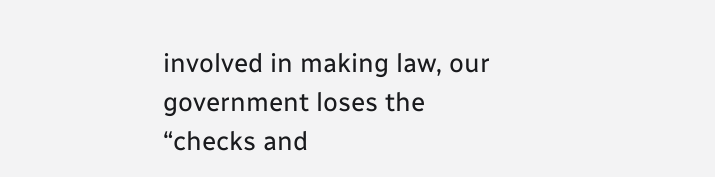involved in making law, our government loses the “checks and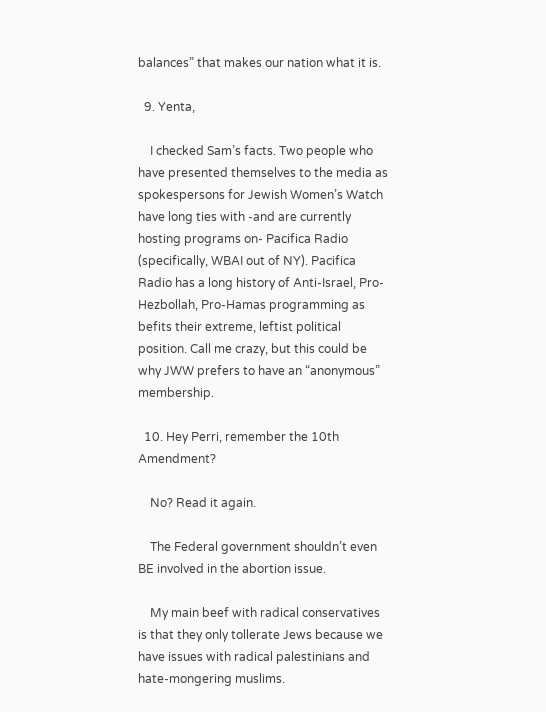balances” that makes our nation what it is.

  9. Yenta,

    I checked Sam’s facts. Two people who have presented themselves to the media as spokespersons for Jewish Women’s Watch have long ties with -and are currently hosting programs on- Pacifica Radio (specifically, WBAI out of NY). Pacifica Radio has a long history of Anti-Israel, Pro-Hezbollah, Pro-Hamas programming as befits their extreme, leftist political position. Call me crazy, but this could be why JWW prefers to have an “anonymous” membership.

  10. Hey Perri, remember the 10th Amendment?

    No? Read it again.

    The Federal government shouldn’t even BE involved in the abortion issue.

    My main beef with radical conservatives is that they only tollerate Jews because we have issues with radical palestinians and hate-mongering muslims.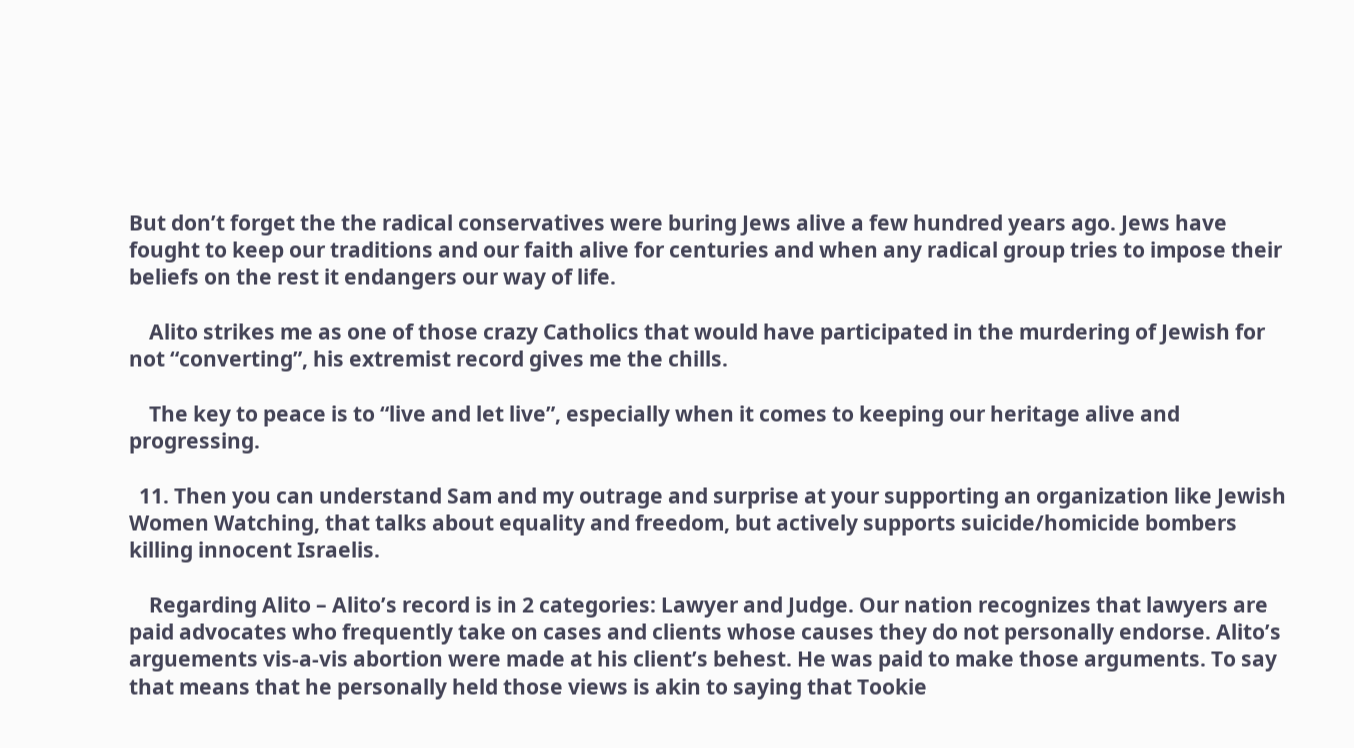But don’t forget the the radical conservatives were buring Jews alive a few hundred years ago. Jews have fought to keep our traditions and our faith alive for centuries and when any radical group tries to impose their beliefs on the rest it endangers our way of life.

    Alito strikes me as one of those crazy Catholics that would have participated in the murdering of Jewish for not “converting”, his extremist record gives me the chills.

    The key to peace is to “live and let live”, especially when it comes to keeping our heritage alive and progressing.

  11. Then you can understand Sam and my outrage and surprise at your supporting an organization like Jewish Women Watching, that talks about equality and freedom, but actively supports suicide/homicide bombers killing innocent Israelis.

    Regarding Alito – Alito’s record is in 2 categories: Lawyer and Judge. Our nation recognizes that lawyers are paid advocates who frequently take on cases and clients whose causes they do not personally endorse. Alito’s arguements vis-a-vis abortion were made at his client’s behest. He was paid to make those arguments. To say that means that he personally held those views is akin to saying that Tookie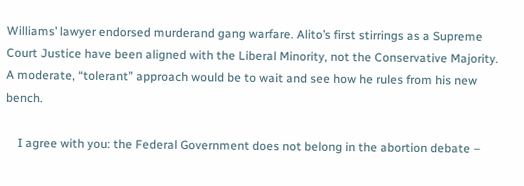Williams’ lawyer endorsed murderand gang warfare. Alito’s first stirrings as a Supreme Court Justice have been aligned with the Liberal Minority, not the Conservative Majority. A moderate, “tolerant” approach would be to wait and see how he rules from his new bench.

    I agree with you: the Federal Government does not belong in the abortion debate –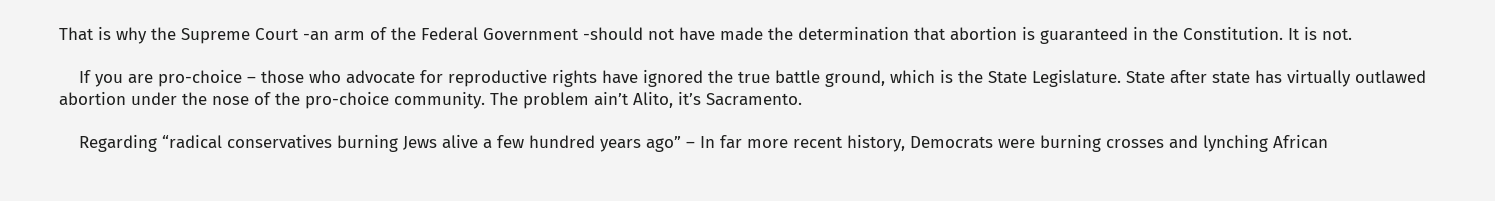That is why the Supreme Court -an arm of the Federal Government -should not have made the determination that abortion is guaranteed in the Constitution. It is not.

    If you are pro-choice – those who advocate for reproductive rights have ignored the true battle ground, which is the State Legislature. State after state has virtually outlawed abortion under the nose of the pro-choice community. The problem ain’t Alito, it’s Sacramento.

    Regarding “radical conservatives burning Jews alive a few hundred years ago” – In far more recent history, Democrats were burning crosses and lynching African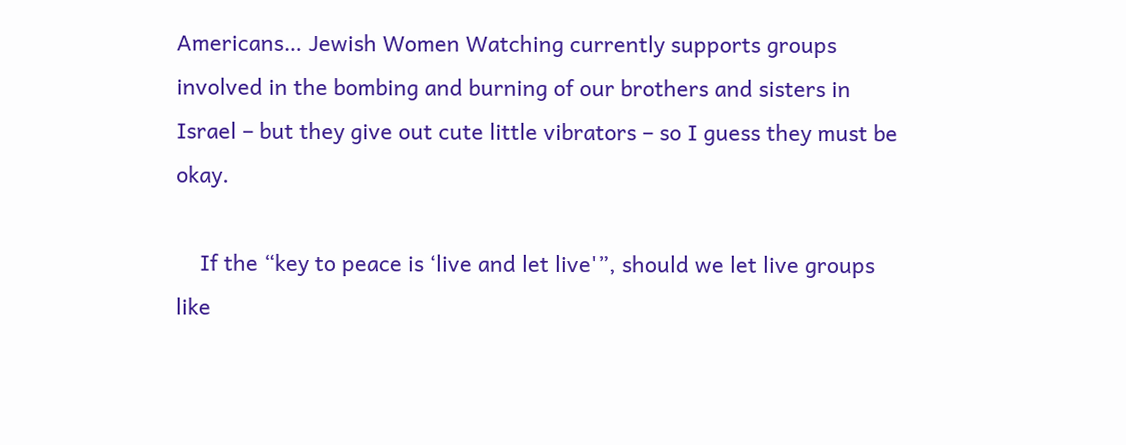Americans… Jewish Women Watching currently supports groups involved in the bombing and burning of our brothers and sisters in Israel – but they give out cute little vibrators – so I guess they must be okay.

    If the “key to peace is ‘live and let live'”, should we let live groups like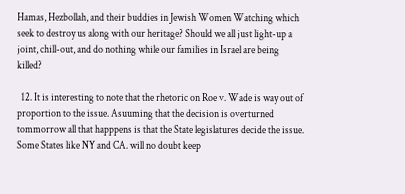Hamas, Hezbollah, and their buddies in Jewish Women Watching which seek to destroy us along with our heritage? Should we all just light-up a joint, chill-out, and do nothing while our families in Israel are being killed?

  12. It is interesting to note that the rhetoric on Roe v. Wade is way out of proportion to the issue. Asuuming that the decision is overturned tommorrow all that happpens is that the State legislatures decide the issue. Some States like NY and CA. will no doubt keep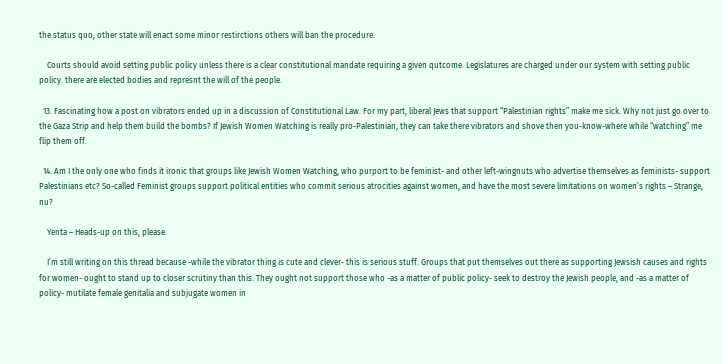the status quo, other state will enact some minor restirctions others will ban the procedure.

    Courts should avoid setting public policy unless there is a clear constitutional mandate requiring a given qutcome. Legislatures are charged under our system with setting public policy. there are elected bodies and represnt the will of the people.

  13. Fascinating how a post on vibrators ended up in a discussion of Constitutional Law. For my part, liberal Jews that support “Palestinian rights” make me sick. Why not just go over to the Gaza Strip and help them build the bombs? If Jewish Women Watching is really pro-Palestinian, they can take there vibrators and shove then you-know-where while “watching” me flip them off.

  14. Am I the only one who finds it ironic that groups like Jewish Women Watching, who purport to be feminist- and other left-wingnuts who advertise themselves as feminists- support Palestinians etc? So-called Feminist groups support political entities who commit serious atrocities against women, and have the most severe limitations on women’s rights – Strange, nu?

    Yenta – Heads-up on this, please.

    I’m still writing on this thread because -while the vibrator thing is cute and clever- this is serious stuff. Groups that put themselves out there as supporting Jewsish causes and rights for women- ought to stand up to closer scrutiny than this. They ought not support those who -as a matter of public policy- seek to destroy the Jewish people, and -as a matter of policy- mutilate female genitalia and subjugate women in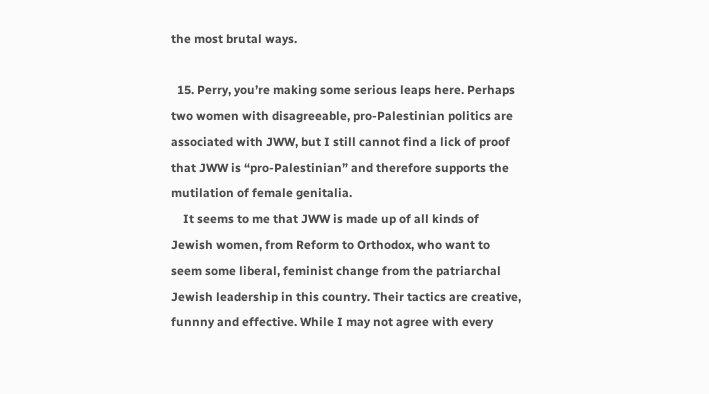the most brutal ways.

  15. Perry, you’re making some serious leaps here. Perhaps two women with disagreeable, pro-Palestinian politics are associated with JWW, but I still cannot find a lick of proof that JWW is “pro-Palestinian” and therefore supports the mutilation of female genitalia.
    It seems to me that JWW is made up of all kinds of Jewish women, from Reform to Orthodox, who want to seem some liberal, feminist change from the patriarchal Jewish leadership in this country. Their tactics are creative, funnny and effective. While I may not agree with every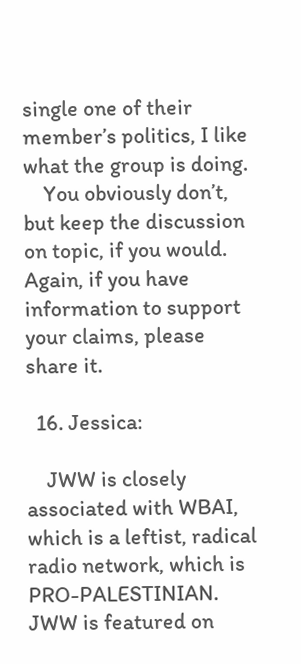single one of their member’s politics, I like what the group is doing.
    You obviously don’t, but keep the discussion on topic, if you would. Again, if you have information to support your claims, please share it.

  16. Jessica:

    JWW is closely associated with WBAI, which is a leftist, radical radio network, which is PRO-PALESTINIAN. JWW is featured on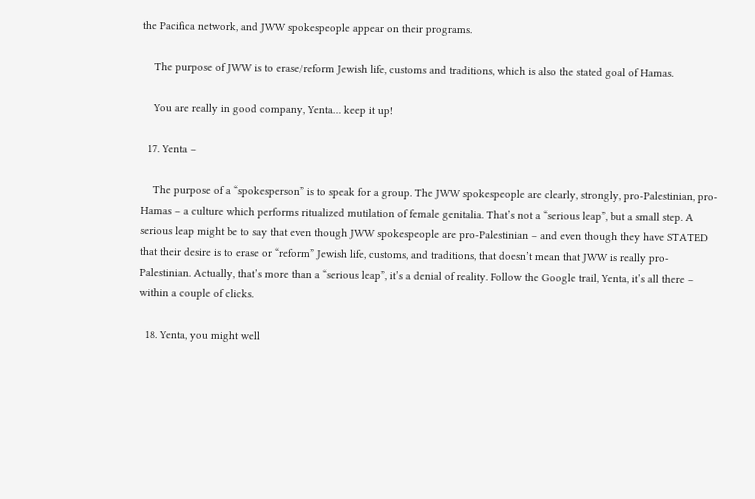the Pacifica network, and JWW spokespeople appear on their programs.

    The purpose of JWW is to erase/reform Jewish life, customs and traditions, which is also the stated goal of Hamas.

    You are really in good company, Yenta… keep it up!

  17. Yenta –

    The purpose of a “spokesperson” is to speak for a group. The JWW spokespeople are clearly, strongly, pro-Palestinian, pro-Hamas – a culture which performs ritualized mutilation of female genitalia. That’s not a “serious leap”, but a small step. A serious leap might be to say that even though JWW spokespeople are pro-Palestinian – and even though they have STATED that their desire is to erase or “reform” Jewish life, customs, and traditions, that doesn’t mean that JWW is really pro-Palestinian. Actually, that’s more than a “serious leap”, it’s a denial of reality. Follow the Google trail, Yenta, it’s all there – within a couple of clicks.

  18. Yenta, you might well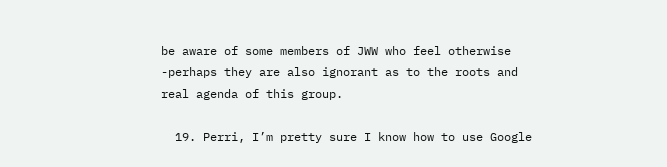be aware of some members of JWW who feel otherwise -perhaps they are also ignorant as to the roots and real agenda of this group.

  19. Perri, I’m pretty sure I know how to use Google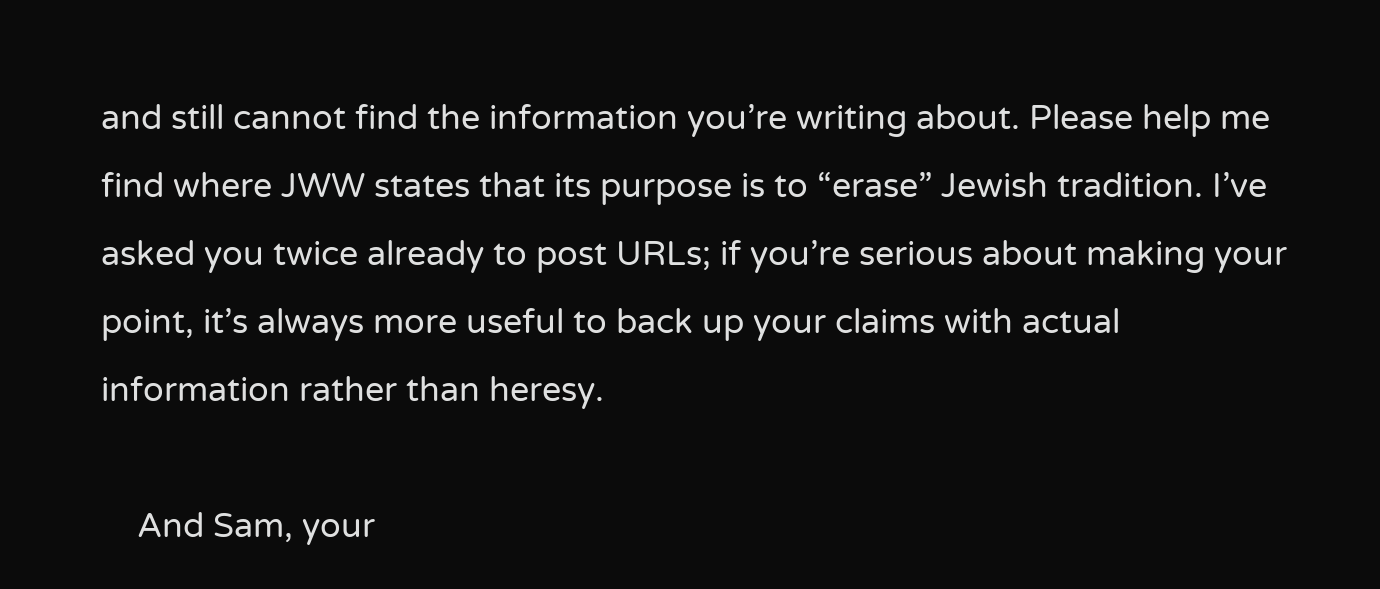and still cannot find the information you’re writing about. Please help me find where JWW states that its purpose is to “erase” Jewish tradition. I’ve asked you twice already to post URLs; if you’re serious about making your point, it’s always more useful to back up your claims with actual information rather than heresy.

    And Sam, your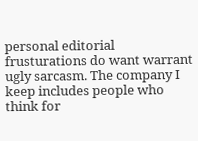personal editorial frusturations do want warrant ugly sarcasm. The company I keep includes people who think for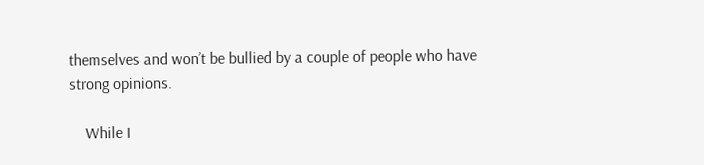themselves and won’t be bullied by a couple of people who have strong opinions.

    While I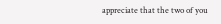appreciate that the two of you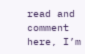read and comment here, I’m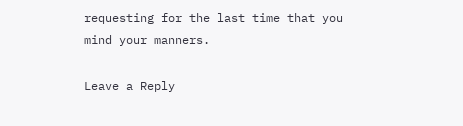requesting for the last time that you mind your manners.

Leave a Reply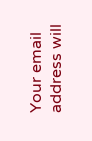Your email address will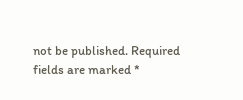not be published. Required fields are marked *